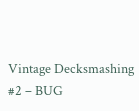Vintage Decksmashing #2 – BUG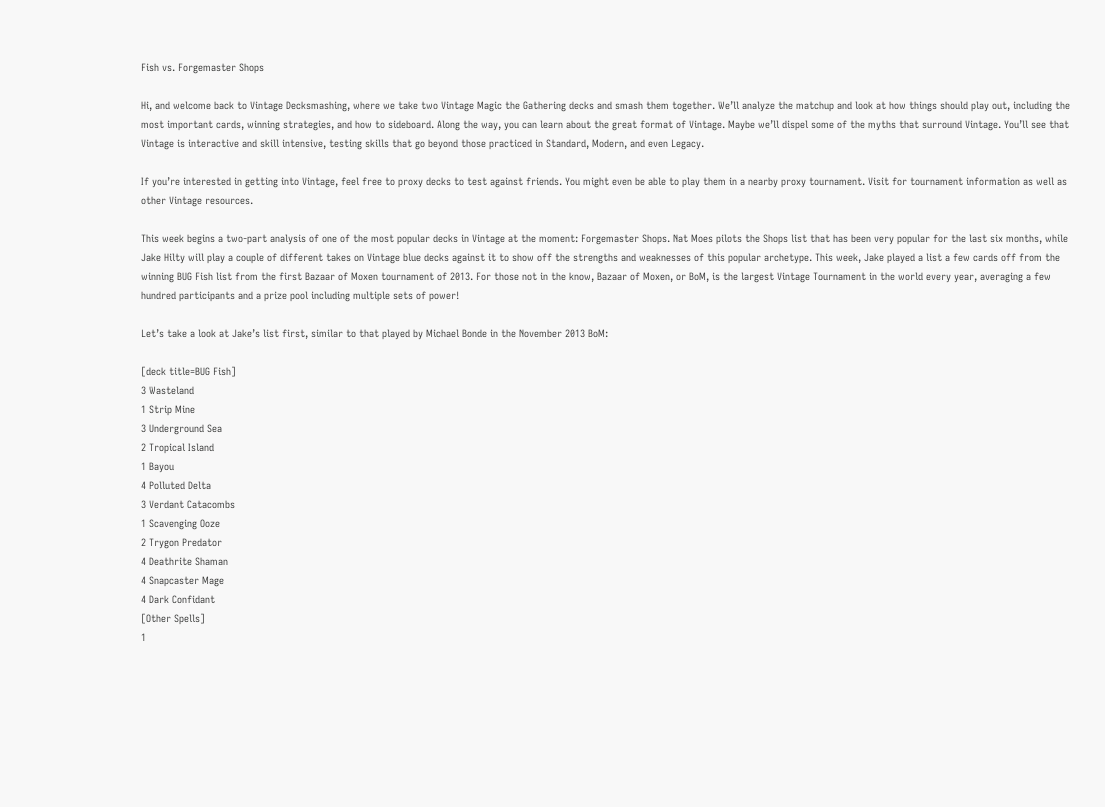Fish vs. Forgemaster Shops

Hi, and welcome back to Vintage Decksmashing, where we take two Vintage Magic the Gathering decks and smash them together. We’ll analyze the matchup and look at how things should play out, including the most important cards, winning strategies, and how to sideboard. Along the way, you can learn about the great format of Vintage. Maybe we’ll dispel some of the myths that surround Vintage. You’ll see that Vintage is interactive and skill intensive, testing skills that go beyond those practiced in Standard, Modern, and even Legacy.

If you’re interested in getting into Vintage, feel free to proxy decks to test against friends. You might even be able to play them in a nearby proxy tournament. Visit for tournament information as well as other Vintage resources.

This week begins a two-part analysis of one of the most popular decks in Vintage at the moment: Forgemaster Shops. Nat Moes pilots the Shops list that has been very popular for the last six months, while Jake Hilty will play a couple of different takes on Vintage blue decks against it to show off the strengths and weaknesses of this popular archetype. This week, Jake played a list a few cards off from the winning BUG Fish list from the first Bazaar of Moxen tournament of 2013. For those not in the know, Bazaar of Moxen, or BoM, is the largest Vintage Tournament in the world every year, averaging a few hundred participants and a prize pool including multiple sets of power!

Let’s take a look at Jake’s list first, similar to that played by Michael Bonde in the November 2013 BoM:

[deck title=BUG Fish]
3 Wasteland
1 Strip Mine
3 Underground Sea
2 Tropical Island
1 Bayou
4 Polluted Delta
3 Verdant Catacombs
1 Scavenging Ooze
2 Trygon Predator
4 Deathrite Shaman
4 Snapcaster Mage
4 Dark Confidant
[Other Spells]
1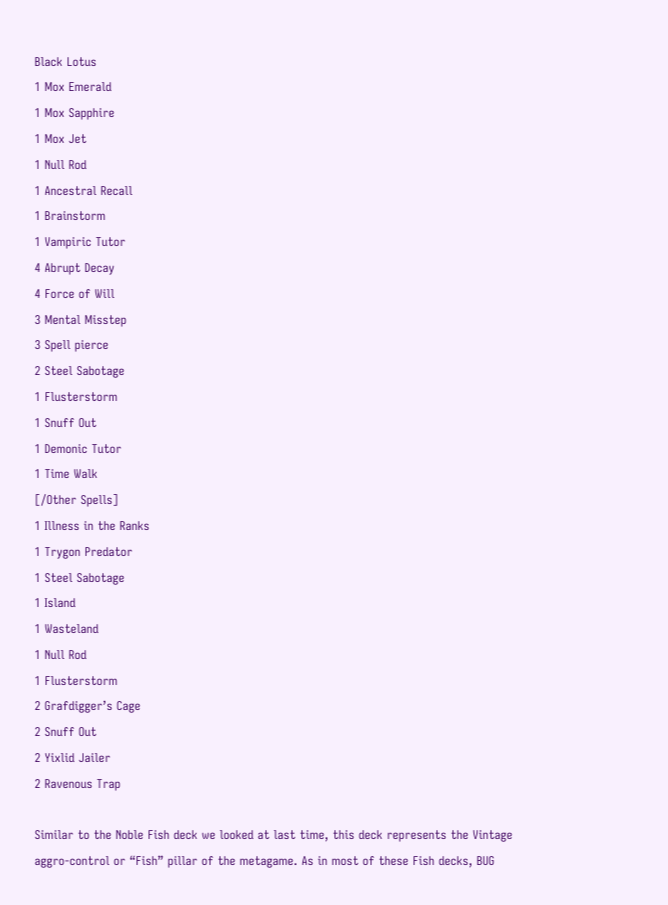Black Lotus
1 Mox Emerald
1 Mox Sapphire
1 Mox Jet
1 Null Rod
1 Ancestral Recall
1 Brainstorm
1 Vampiric Tutor
4 Abrupt Decay
4 Force of Will
3 Mental Misstep
3 Spell pierce
2 Steel Sabotage
1 Flusterstorm
1 Snuff Out
1 Demonic Tutor
1 Time Walk
[/Other Spells]
1 Illness in the Ranks
1 Trygon Predator
1 Steel Sabotage
1 Island
1 Wasteland
1 Null Rod
1 Flusterstorm
2 Grafdigger’s Cage
2 Snuff Out
2 Yixlid Jailer
2 Ravenous Trap

Similar to the Noble Fish deck we looked at last time, this deck represents the Vintage aggro-control or “Fish” pillar of the metagame. As in most of these Fish decks, BUG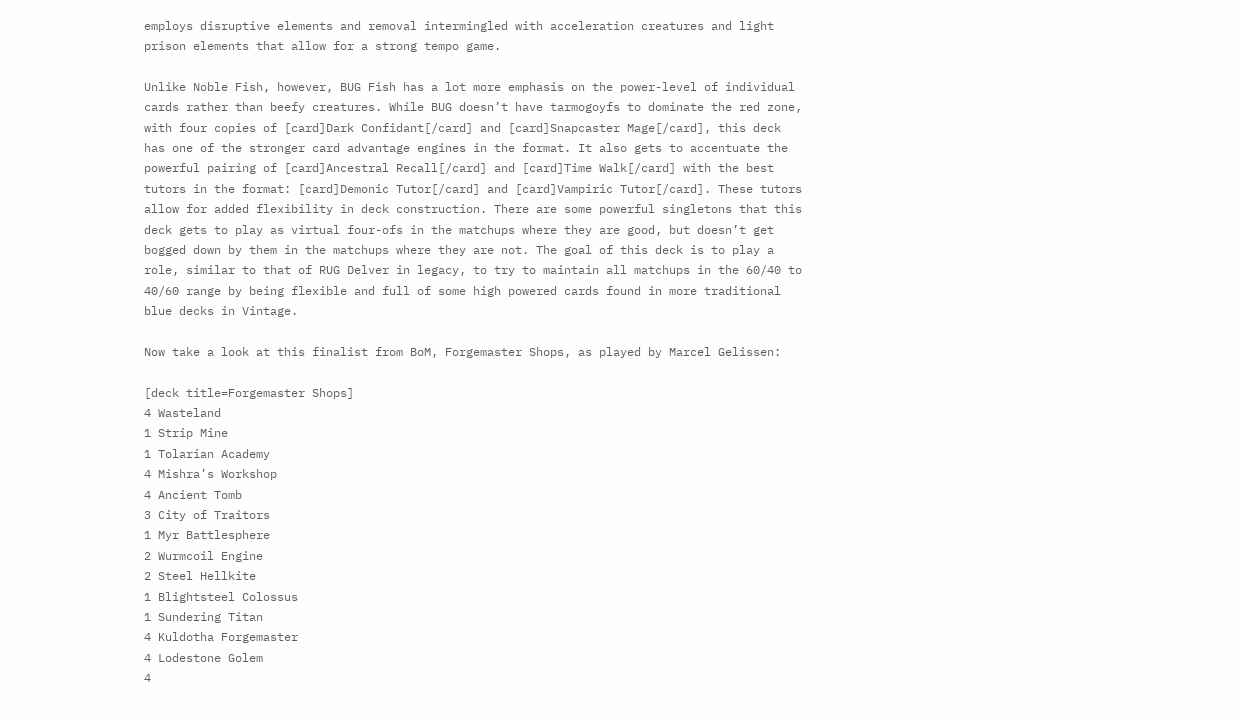employs disruptive elements and removal intermingled with acceleration creatures and light prison elements that allow for a strong tempo game.

Unlike Noble Fish, however, BUG Fish has a lot more emphasis on the power-level of individual cards rather than beefy creatures. While BUG doesn’t have tarmogoyfs to dominate the red zone, with four copies of [card]Dark Confidant[/card] and [card]Snapcaster Mage[/card], this deck has one of the stronger card advantage engines in the format. It also gets to accentuate the powerful pairing of [card]Ancestral Recall[/card] and [card]Time Walk[/card] with the best tutors in the format: [card]Demonic Tutor[/card] and [card]Vampiric Tutor[/card]. These tutors allow for added flexibility in deck construction. There are some powerful singletons that this deck gets to play as virtual four-ofs in the matchups where they are good, but doesn’t get bogged down by them in the matchups where they are not. The goal of this deck is to play a role, similar to that of RUG Delver in legacy, to try to maintain all matchups in the 60/40 to 40/60 range by being flexible and full of some high powered cards found in more traditional blue decks in Vintage.

Now take a look at this finalist from BoM, Forgemaster Shops, as played by Marcel Gelissen:

[deck title=Forgemaster Shops]
4 Wasteland
1 Strip Mine
1 Tolarian Academy
4 Mishra’s Workshop
4 Ancient Tomb
3 City of Traitors
1 Myr Battlesphere
2 Wurmcoil Engine
2 Steel Hellkite
1 Blightsteel Colossus
1 Sundering Titan
4 Kuldotha Forgemaster
4 Lodestone Golem
4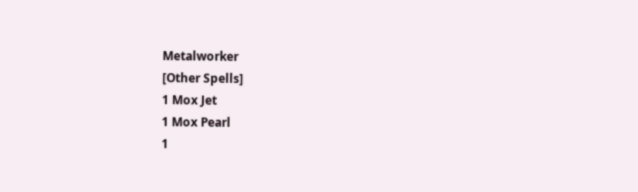Metalworker
[Other Spells]
1 Mox Jet
1 Mox Pearl
1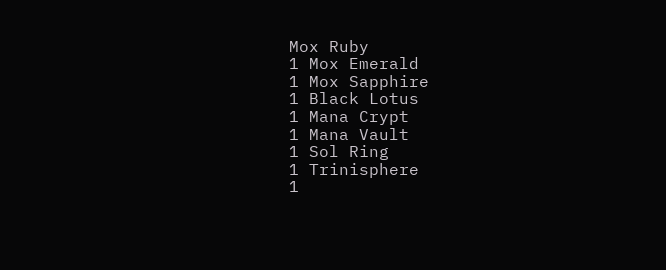Mox Ruby
1 Mox Emerald
1 Mox Sapphire
1 Black Lotus
1 Mana Crypt
1 Mana Vault
1 Sol Ring
1 Trinisphere
1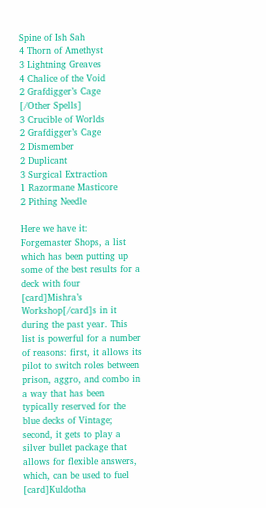Spine of Ish Sah
4 Thorn of Amethyst
3 Lightning Greaves
4 Chalice of the Void
2 Grafdigger’s Cage
[/Other Spells]
3 Crucible of Worlds
2 Grafdigger’s Cage
2 Dismember
2 Duplicant
3 Surgical Extraction
1 Razormane Masticore
2 Pithing Needle

Here we have it: Forgemaster Shops, a list which has been putting up some of the best results for a deck with four [card]Mishra’s Workshop[/card]s in it during the past year. This list is powerful for a number of reasons: first, it allows its pilot to switch roles between prison, aggro, and combo in a way that has been typically reserved for the blue decks of Vintage; second, it gets to play a silver bullet package that allows for flexible answers, which, can be used to fuel [card]Kuldotha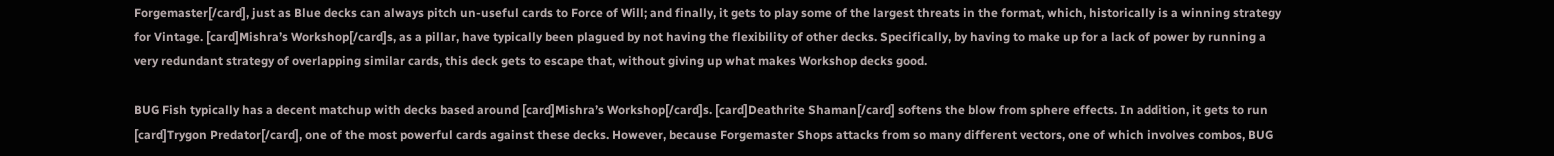Forgemaster[/card], just as Blue decks can always pitch un-useful cards to Force of Will; and finally, it gets to play some of the largest threats in the format, which, historically is a winning strategy for Vintage. [card]Mishra’s Workshop[/card]s, as a pillar, have typically been plagued by not having the flexibility of other decks. Specifically, by having to make up for a lack of power by running a very redundant strategy of overlapping similar cards, this deck gets to escape that, without giving up what makes Workshop decks good.

BUG Fish typically has a decent matchup with decks based around [card]Mishra’s Workshop[/card]s. [card]Deathrite Shaman[/card] softens the blow from sphere effects. In addition, it gets to run [card]Trygon Predator[/card], one of the most powerful cards against these decks. However, because Forgemaster Shops attacks from so many different vectors, one of which involves combos, BUG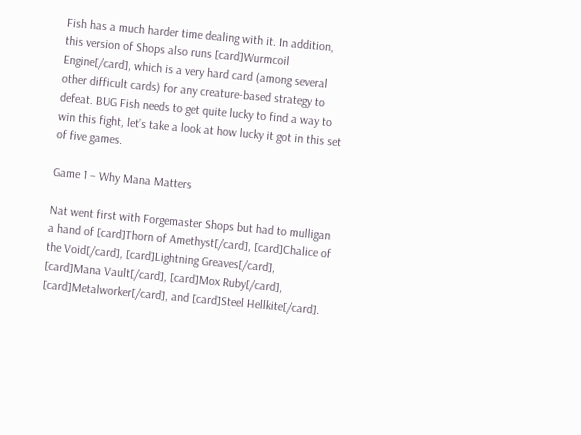Fish has a much harder time dealing with it. In addition, this version of Shops also runs [card]Wurmcoil Engine[/card], which is a very hard card (among several other difficult cards) for any creature-based strategy to defeat. BUG Fish needs to get quite lucky to find a way to win this fight, let’s take a look at how lucky it got in this set of five games.

Game 1 – Why Mana Matters

Nat went first with Forgemaster Shops but had to mulligan a hand of [card]Thorn of Amethyst[/card], [card]Chalice of the Void[/card], [card]Lightning Greaves[/card], [card]Mana Vault[/card], [card]Mox Ruby[/card], [card]Metalworker[/card], and [card]Steel Hellkite[/card].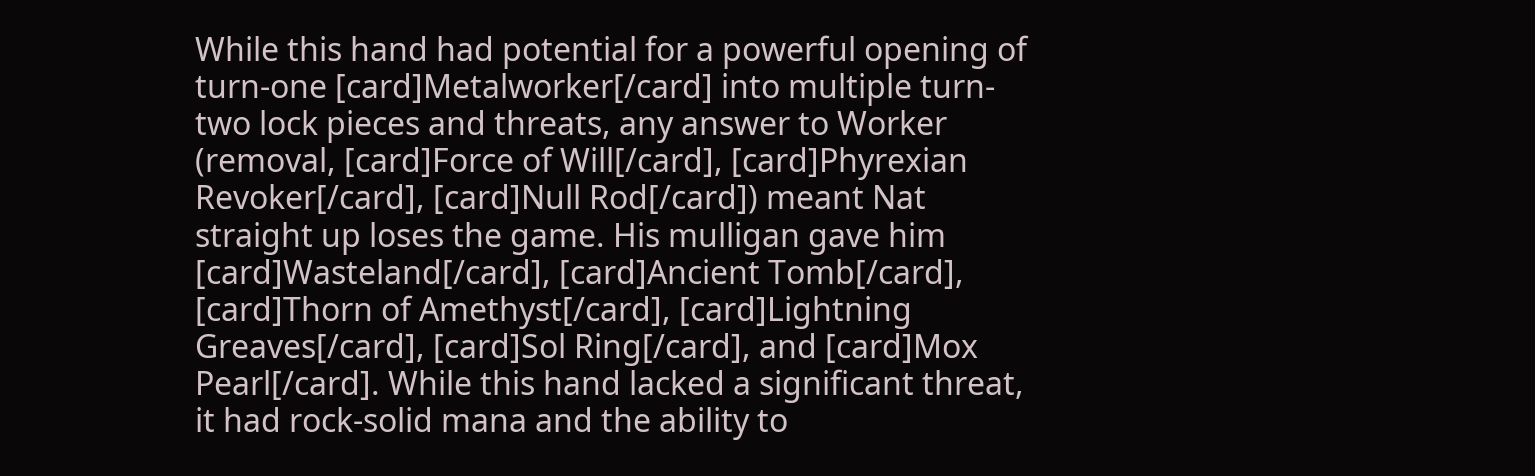While this hand had potential for a powerful opening of turn-one [card]Metalworker[/card] into multiple turn-two lock pieces and threats, any answer to Worker (removal, [card]Force of Will[/card], [card]Phyrexian Revoker[/card], [card]Null Rod[/card]) meant Nat straight up loses the game. His mulligan gave him [card]Wasteland[/card], [card]Ancient Tomb[/card], [card]Thorn of Amethyst[/card], [card]Lightning Greaves[/card], [card]Sol Ring[/card], and [card]Mox Pearl[/card]. While this hand lacked a significant threat, it had rock-solid mana and the ability to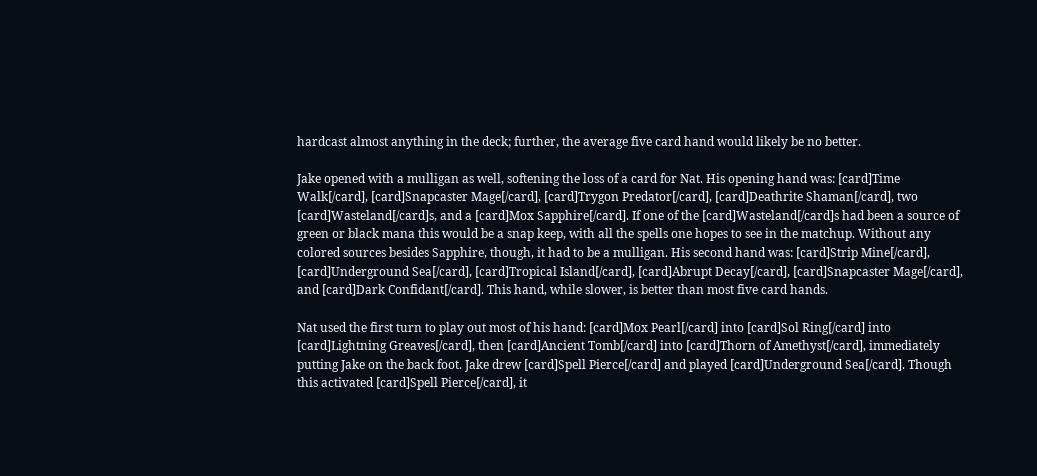hardcast almost anything in the deck; further, the average five card hand would likely be no better.

Jake opened with a mulligan as well, softening the loss of a card for Nat. His opening hand was: [card]Time Walk[/card], [card]Snapcaster Mage[/card], [card]Trygon Predator[/card], [card]Deathrite Shaman[/card], two [card]Wasteland[/card]s, and a [card]Mox Sapphire[/card]. If one of the [card]Wasteland[/card]s had been a source of green or black mana this would be a snap keep, with all the spells one hopes to see in the matchup. Without any colored sources besides Sapphire, though, it had to be a mulligan. His second hand was: [card]Strip Mine[/card], [card]Underground Sea[/card], [card]Tropical Island[/card], [card]Abrupt Decay[/card], [card]Snapcaster Mage[/card], and [card]Dark Confidant[/card]. This hand, while slower, is better than most five card hands.

Nat used the first turn to play out most of his hand: [card]Mox Pearl[/card] into [card]Sol Ring[/card] into [card]Lightning Greaves[/card], then [card]Ancient Tomb[/card] into [card]Thorn of Amethyst[/card], immediately putting Jake on the back foot. Jake drew [card]Spell Pierce[/card] and played [card]Underground Sea[/card]. Though this activated [card]Spell Pierce[/card], it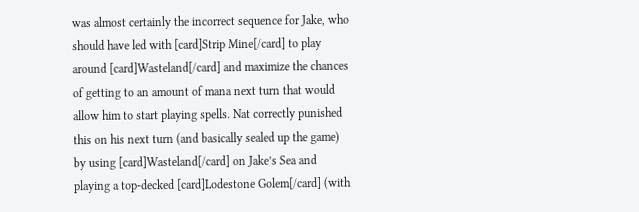was almost certainly the incorrect sequence for Jake, who should have led with [card]Strip Mine[/card] to play around [card]Wasteland[/card] and maximize the chances of getting to an amount of mana next turn that would allow him to start playing spells. Nat correctly punished this on his next turn (and basically sealed up the game) by using [card]Wasteland[/card] on Jake’s Sea and playing a top-decked [card]Lodestone Golem[/card] (with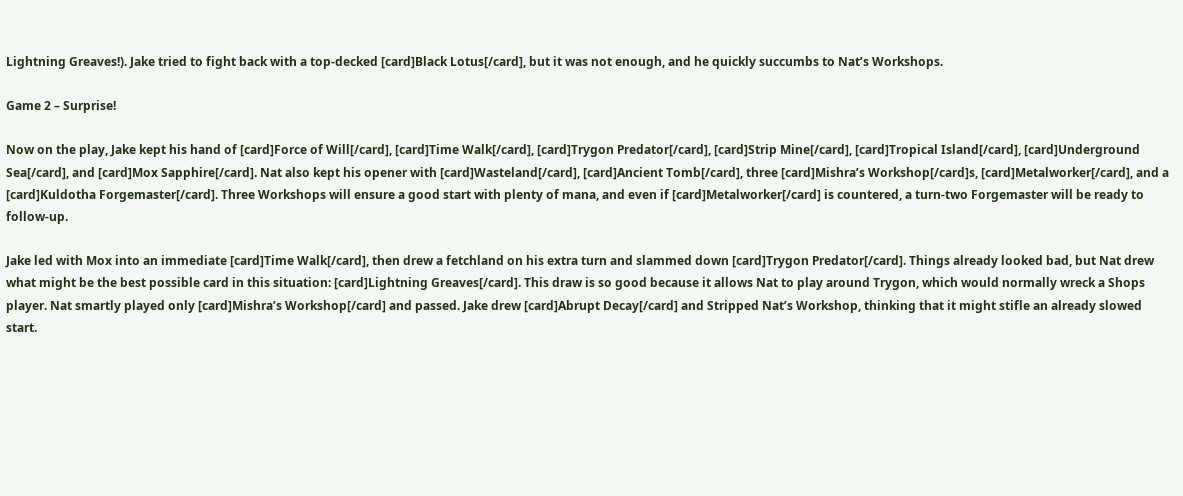Lightning Greaves!). Jake tried to fight back with a top-decked [card]Black Lotus[/card], but it was not enough, and he quickly succumbs to Nat’s Workshops.

Game 2 – Surprise!

Now on the play, Jake kept his hand of [card]Force of Will[/card], [card]Time Walk[/card], [card]Trygon Predator[/card], [card]Strip Mine[/card], [card]Tropical Island[/card], [card]Underground Sea[/card], and [card]Mox Sapphire[/card]. Nat also kept his opener with [card]Wasteland[/card], [card]Ancient Tomb[/card], three [card]Mishra’s Workshop[/card]s, [card]Metalworker[/card], and a [card]Kuldotha Forgemaster[/card]. Three Workshops will ensure a good start with plenty of mana, and even if [card]Metalworker[/card] is countered, a turn-two Forgemaster will be ready to follow-up.

Jake led with Mox into an immediate [card]Time Walk[/card], then drew a fetchland on his extra turn and slammed down [card]Trygon Predator[/card]. Things already looked bad, but Nat drew what might be the best possible card in this situation: [card]Lightning Greaves[/card]. This draw is so good because it allows Nat to play around Trygon, which would normally wreck a Shops player. Nat smartly played only [card]Mishra’s Workshop[/card] and passed. Jake drew [card]Abrupt Decay[/card] and Stripped Nat’s Workshop, thinking that it might stifle an already slowed start.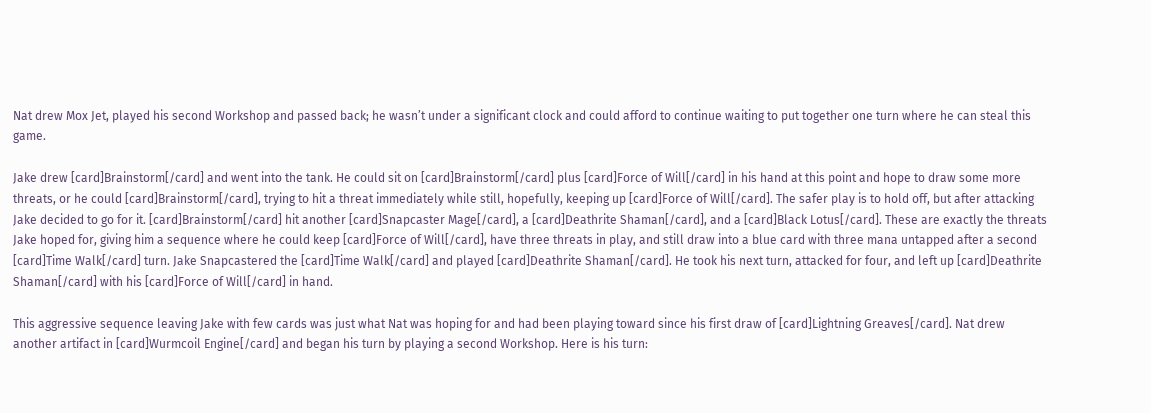Nat drew Mox Jet, played his second Workshop and passed back; he wasn’t under a significant clock and could afford to continue waiting to put together one turn where he can steal this game.

Jake drew [card]Brainstorm[/card] and went into the tank. He could sit on [card]Brainstorm[/card] plus [card]Force of Will[/card] in his hand at this point and hope to draw some more threats, or he could [card]Brainstorm[/card], trying to hit a threat immediately while still, hopefully, keeping up [card]Force of Will[/card]. The safer play is to hold off, but after attacking Jake decided to go for it. [card]Brainstorm[/card] hit another [card]Snapcaster Mage[/card], a [card]Deathrite Shaman[/card], and a [card]Black Lotus[/card]. These are exactly the threats Jake hoped for, giving him a sequence where he could keep [card]Force of Will[/card], have three threats in play, and still draw into a blue card with three mana untapped after a second [card]Time Walk[/card] turn. Jake Snapcastered the [card]Time Walk[/card] and played [card]Deathrite Shaman[/card]. He took his next turn, attacked for four, and left up [card]Deathrite Shaman[/card] with his [card]Force of Will[/card] in hand.

This aggressive sequence leaving Jake with few cards was just what Nat was hoping for and had been playing toward since his first draw of [card]Lightning Greaves[/card]. Nat drew another artifact in [card]Wurmcoil Engine[/card] and began his turn by playing a second Workshop. Here is his turn: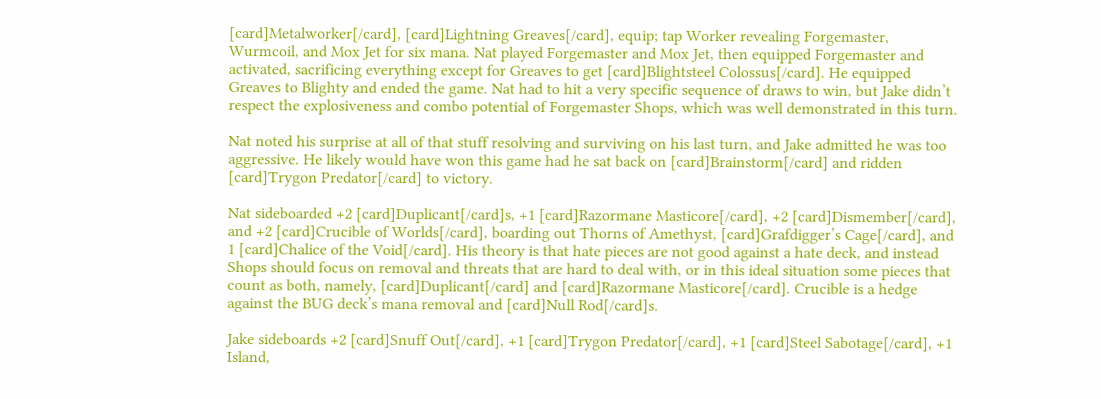[card]Metalworker[/card], [card]Lightning Greaves[/card], equip; tap Worker revealing Forgemaster, Wurmcoil, and Mox Jet for six mana. Nat played Forgemaster and Mox Jet, then equipped Forgemaster and activated, sacrificing everything except for Greaves to get [card]Blightsteel Colossus[/card]. He equipped Greaves to Blighty and ended the game. Nat had to hit a very specific sequence of draws to win, but Jake didn’t respect the explosiveness and combo potential of Forgemaster Shops, which was well demonstrated in this turn.

Nat noted his surprise at all of that stuff resolving and surviving on his last turn, and Jake admitted he was too aggressive. He likely would have won this game had he sat back on [card]Brainstorm[/card] and ridden [card]Trygon Predator[/card] to victory.

Nat sideboarded +2 [card]Duplicant[/card]s, +1 [card]Razormane Masticore[/card], +2 [card]Dismember[/card], and +2 [card]Crucible of Worlds[/card], boarding out Thorns of Amethyst, [card]Grafdigger’s Cage[/card], and 1 [card]Chalice of the Void[/card]. His theory is that hate pieces are not good against a hate deck, and instead Shops should focus on removal and threats that are hard to deal with, or in this ideal situation some pieces that count as both, namely, [card]Duplicant[/card] and [card]Razormane Masticore[/card]. Crucible is a hedge against the BUG deck’s mana removal and [card]Null Rod[/card]s.

Jake sideboards +2 [card]Snuff Out[/card], +1 [card]Trygon Predator[/card], +1 [card]Steel Sabotage[/card], +1 Island,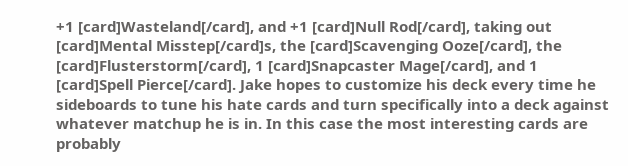+1 [card]Wasteland[/card], and +1 [card]Null Rod[/card], taking out [card]Mental Misstep[/card]s, the [card]Scavenging Ooze[/card], the [card]Flusterstorm[/card], 1 [card]Snapcaster Mage[/card], and 1 [card]Spell Pierce[/card]. Jake hopes to customize his deck every time he sideboards to tune his hate cards and turn specifically into a deck against whatever matchup he is in. In this case the most interesting cards are probably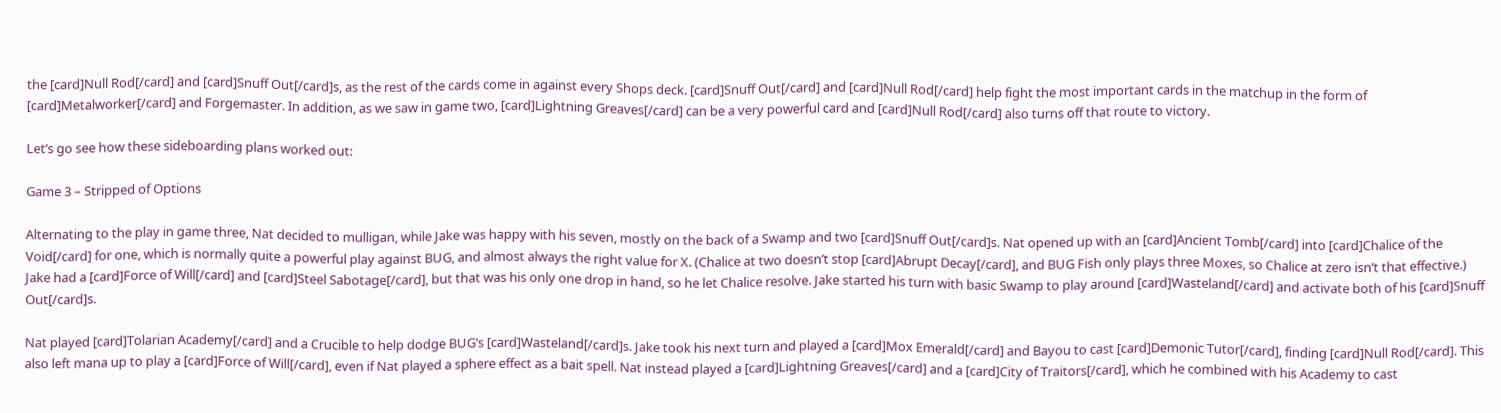the [card]Null Rod[/card] and [card]Snuff Out[/card]s, as the rest of the cards come in against every Shops deck. [card]Snuff Out[/card] and [card]Null Rod[/card] help fight the most important cards in the matchup in the form of [card]Metalworker[/card] and Forgemaster. In addition, as we saw in game two, [card]Lightning Greaves[/card] can be a very powerful card and [card]Null Rod[/card] also turns off that route to victory.

Let’s go see how these sideboarding plans worked out:

Game 3 – Stripped of Options

Alternating to the play in game three, Nat decided to mulligan, while Jake was happy with his seven, mostly on the back of a Swamp and two [card]Snuff Out[/card]s. Nat opened up with an [card]Ancient Tomb[/card] into [card]Chalice of the Void[/card] for one, which is normally quite a powerful play against BUG, and almost always the right value for X. (Chalice at two doesn’t stop [card]Abrupt Decay[/card], and BUG Fish only plays three Moxes, so Chalice at zero isn’t that effective.) Jake had a [card]Force of Will[/card] and [card]Steel Sabotage[/card], but that was his only one drop in hand, so he let Chalice resolve. Jake started his turn with basic Swamp to play around [card]Wasteland[/card] and activate both of his [card]Snuff Out[/card]s.

Nat played [card]Tolarian Academy[/card] and a Crucible to help dodge BUG’s [card]Wasteland[/card]s. Jake took his next turn and played a [card]Mox Emerald[/card] and Bayou to cast [card]Demonic Tutor[/card], finding [card]Null Rod[/card]. This also left mana up to play a [card]Force of Will[/card], even if Nat played a sphere effect as a bait spell. Nat instead played a [card]Lightning Greaves[/card] and a [card]City of Traitors[/card], which he combined with his Academy to cast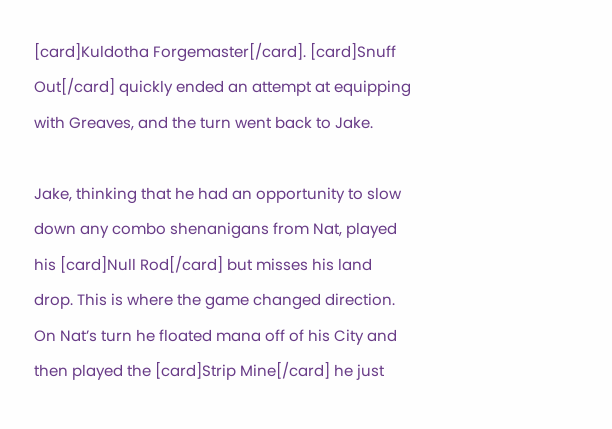[card]Kuldotha Forgemaster[/card]. [card]Snuff Out[/card] quickly ended an attempt at equipping with Greaves, and the turn went back to Jake.

Jake, thinking that he had an opportunity to slow down any combo shenanigans from Nat, played his [card]Null Rod[/card] but misses his land drop. This is where the game changed direction. On Nat’s turn he floated mana off of his City and then played the [card]Strip Mine[/card] he just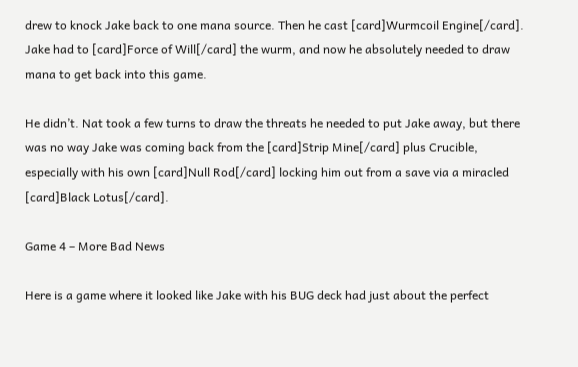drew to knock Jake back to one mana source. Then he cast [card]Wurmcoil Engine[/card]. Jake had to [card]Force of Will[/card] the wurm, and now he absolutely needed to draw mana to get back into this game.

He didn’t. Nat took a few turns to draw the threats he needed to put Jake away, but there was no way Jake was coming back from the [card]Strip Mine[/card] plus Crucible, especially with his own [card]Null Rod[/card] locking him out from a save via a miracled [card]Black Lotus[/card].

Game 4 – More Bad News

Here is a game where it looked like Jake with his BUG deck had just about the perfect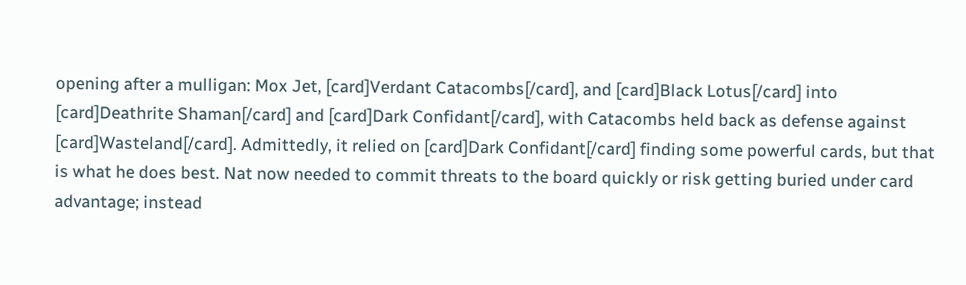opening after a mulligan: Mox Jet, [card]Verdant Catacombs[/card], and [card]Black Lotus[/card] into [card]Deathrite Shaman[/card] and [card]Dark Confidant[/card], with Catacombs held back as defense against [card]Wasteland[/card]. Admittedly, it relied on [card]Dark Confidant[/card] finding some powerful cards, but that is what he does best. Nat now needed to commit threats to the board quickly or risk getting buried under card advantage; instead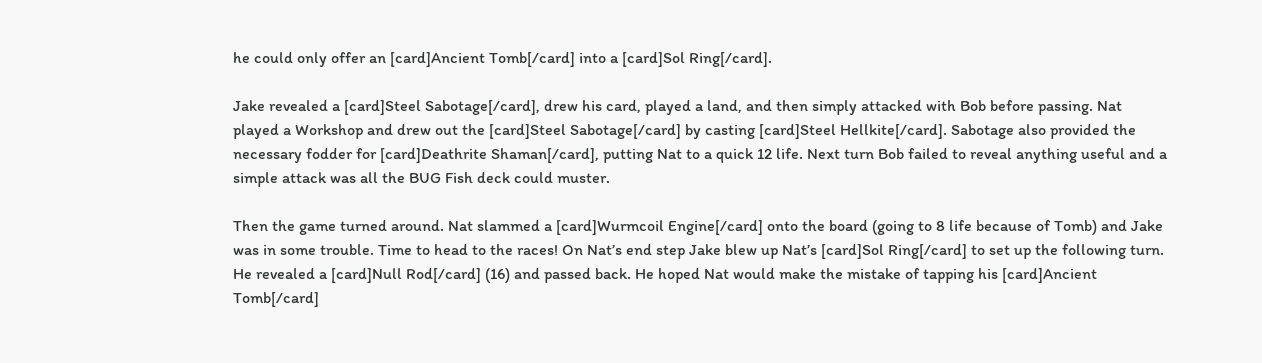he could only offer an [card]Ancient Tomb[/card] into a [card]Sol Ring[/card].

Jake revealed a [card]Steel Sabotage[/card], drew his card, played a land, and then simply attacked with Bob before passing. Nat played a Workshop and drew out the [card]Steel Sabotage[/card] by casting [card]Steel Hellkite[/card]. Sabotage also provided the necessary fodder for [card]Deathrite Shaman[/card], putting Nat to a quick 12 life. Next turn Bob failed to reveal anything useful and a simple attack was all the BUG Fish deck could muster.

Then the game turned around. Nat slammed a [card]Wurmcoil Engine[/card] onto the board (going to 8 life because of Tomb) and Jake was in some trouble. Time to head to the races! On Nat’s end step Jake blew up Nat’s [card]Sol Ring[/card] to set up the following turn. He revealed a [card]Null Rod[/card] (16) and passed back. He hoped Nat would make the mistake of tapping his [card]Ancient Tomb[/card]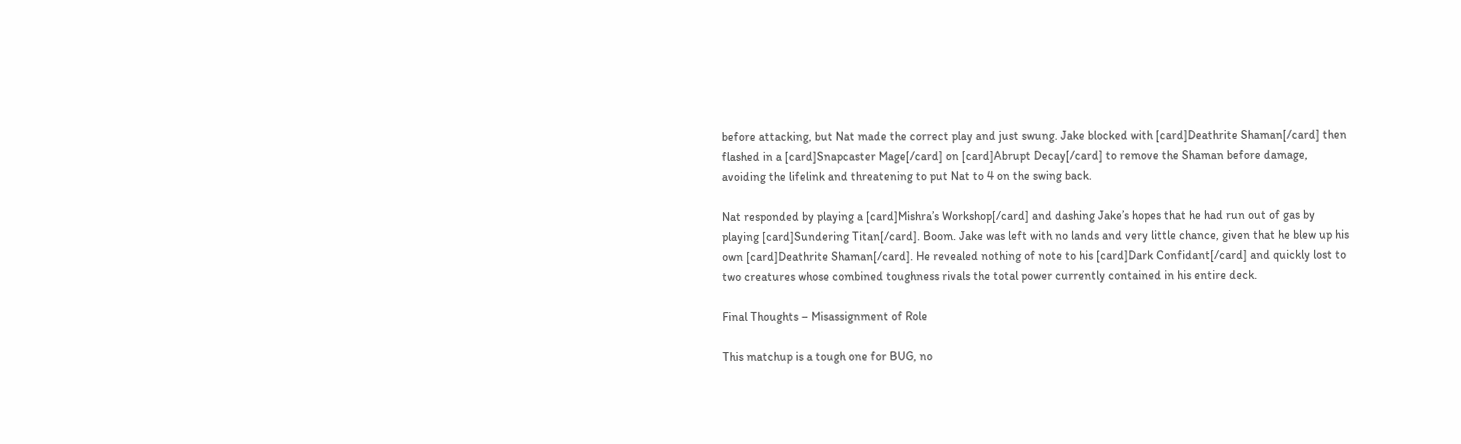before attacking, but Nat made the correct play and just swung. Jake blocked with [card]Deathrite Shaman[/card] then flashed in a [card]Snapcaster Mage[/card] on [card]Abrupt Decay[/card] to remove the Shaman before damage, avoiding the lifelink and threatening to put Nat to 4 on the swing back.

Nat responded by playing a [card]Mishra’s Workshop[/card] and dashing Jake’s hopes that he had run out of gas by playing [card]Sundering Titan[/card]. Boom. Jake was left with no lands and very little chance, given that he blew up his own [card]Deathrite Shaman[/card]. He revealed nothing of note to his [card]Dark Confidant[/card] and quickly lost to two creatures whose combined toughness rivals the total power currently contained in his entire deck.

Final Thoughts – Misassignment of Role

This matchup is a tough one for BUG, no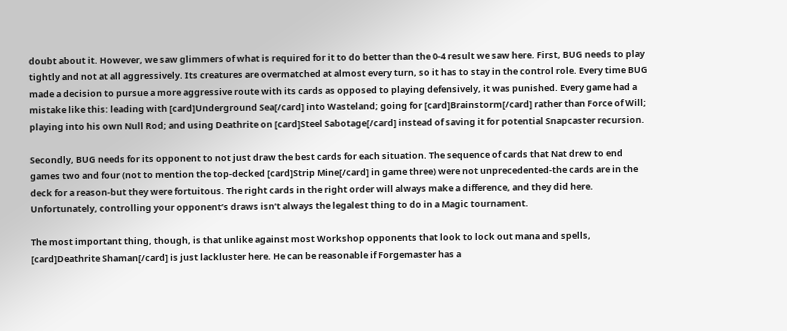doubt about it. However, we saw glimmers of what is required for it to do better than the 0-4 result we saw here. First, BUG needs to play tightly and not at all aggressively. Its creatures are overmatched at almost every turn, so it has to stay in the control role. Every time BUG made a decision to pursue a more aggressive route with its cards as opposed to playing defensively, it was punished. Every game had a mistake like this: leading with [card]Underground Sea[/card] into Wasteland; going for [card]Brainstorm[/card] rather than Force of Will; playing into his own Null Rod; and using Deathrite on [card]Steel Sabotage[/card] instead of saving it for potential Snapcaster recursion.

Secondly, BUG needs for its opponent to not just draw the best cards for each situation. The sequence of cards that Nat drew to end games two and four (not to mention the top-decked [card]Strip Mine[/card] in game three) were not unprecedented-the cards are in the deck for a reason-but they were fortuitous. The right cards in the right order will always make a difference, and they did here. Unfortunately, controlling your opponent’s draws isn’t always the legalest thing to do in a Magic tournament.

The most important thing, though, is that unlike against most Workshop opponents that look to lock out mana and spells, [card]Deathrite Shaman[/card] is just lackluster here. He can be reasonable if Forgemaster has a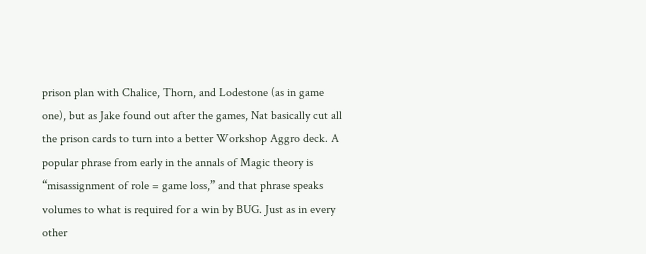prison plan with Chalice, Thorn, and Lodestone (as in game one), but as Jake found out after the games, Nat basically cut all the prison cards to turn into a better Workshop Aggro deck. A popular phrase from early in the annals of Magic theory is “misassignment of role = game loss,” and that phrase speaks volumes to what is required for a win by BUG. Just as in every other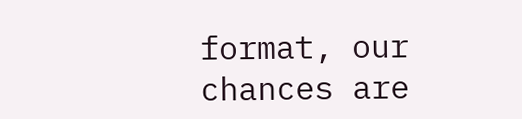format, our chances are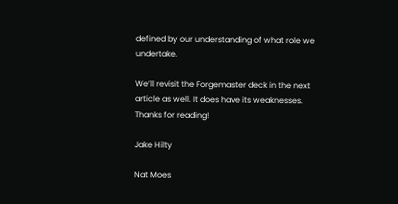defined by our understanding of what role we undertake.

We’ll revisit the Forgemaster deck in the next article as well. It does have its weaknesses. Thanks for reading!

Jake Hilty

Nat Moes